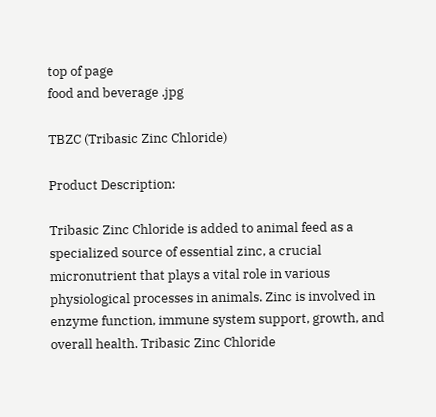top of page
food and beverage .jpg

TBZC (Tribasic Zinc Chloride)

Product Description:

Tribasic Zinc Chloride is added to animal feed as a specialized source of essential zinc, a crucial micronutrient that plays a vital role in various physiological processes in animals. Zinc is involved in enzyme function, immune system support, growth, and overall health. Tribasic Zinc Chloride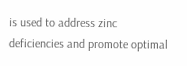is used to address zinc deficiencies and promote optimal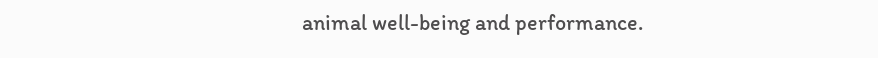animal well-being and performance.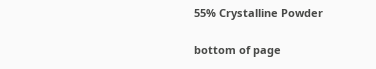55% Crystalline Powder

bottom of page